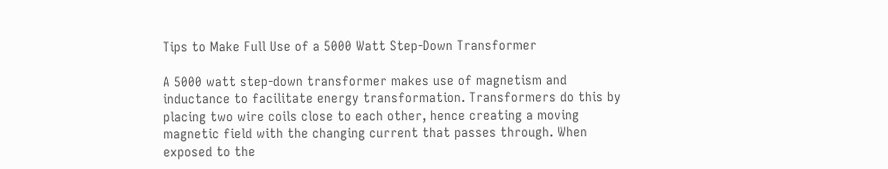Tips to Make Full Use of a 5000 Watt Step-Down Transformer

A 5000 watt step-down transformer makes use of magnetism and inductance to facilitate energy transformation. Transformers do this by placing two wire coils close to each other, hence creating a moving magnetic field with the changing current that passes through. When exposed to the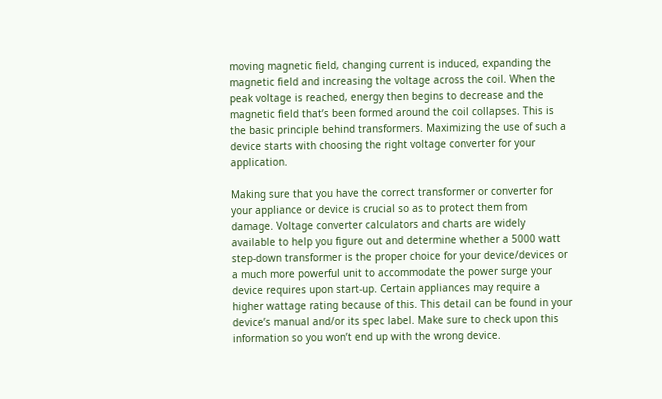moving magnetic field, changing current is induced, expanding the magnetic field and increasing the voltage across the coil. When the peak voltage is reached, energy then begins to decrease and the magnetic field that’s been formed around the coil collapses. This is the basic principle behind transformers. Maximizing the use of such a device starts with choosing the right voltage converter for your application.

Making sure that you have the correct transformer or converter for your appliance or device is crucial so as to protect them from damage. Voltage converter calculators and charts are widely available to help you figure out and determine whether a 5000 watt step-down transformer is the proper choice for your device/devices or a much more powerful unit to accommodate the power surge your device requires upon start-up. Certain appliances may require a higher wattage rating because of this. This detail can be found in your device’s manual and/or its spec label. Make sure to check upon this information so you won’t end up with the wrong device.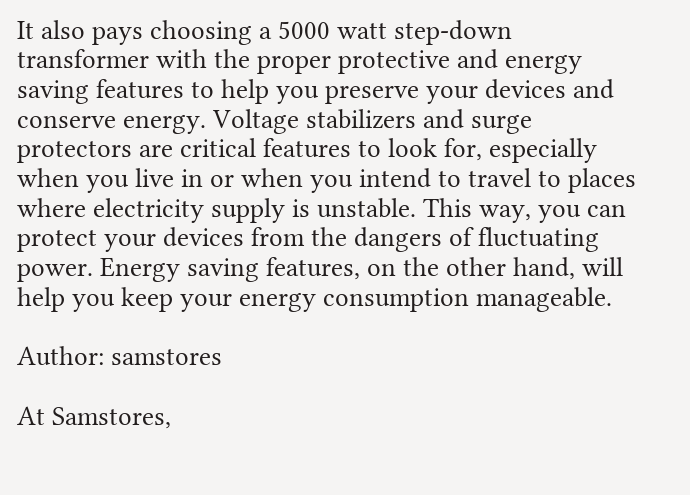It also pays choosing a 5000 watt step-down transformer with the proper protective and energy saving features to help you preserve your devices and conserve energy. Voltage stabilizers and surge protectors are critical features to look for, especially when you live in or when you intend to travel to places where electricity supply is unstable. This way, you can protect your devices from the dangers of fluctuating power. Energy saving features, on the other hand, will help you keep your energy consumption manageable.

Author: samstores

At Samstores,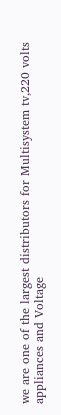we are one of the largest distributors for Multisystem tv,220 volts appliances and Voltage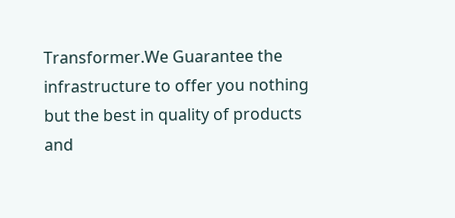Transformer.We Guarantee the infrastructure to offer you nothing but the best in quality of products and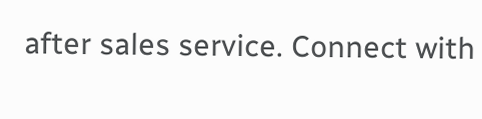after sales service. Connect with